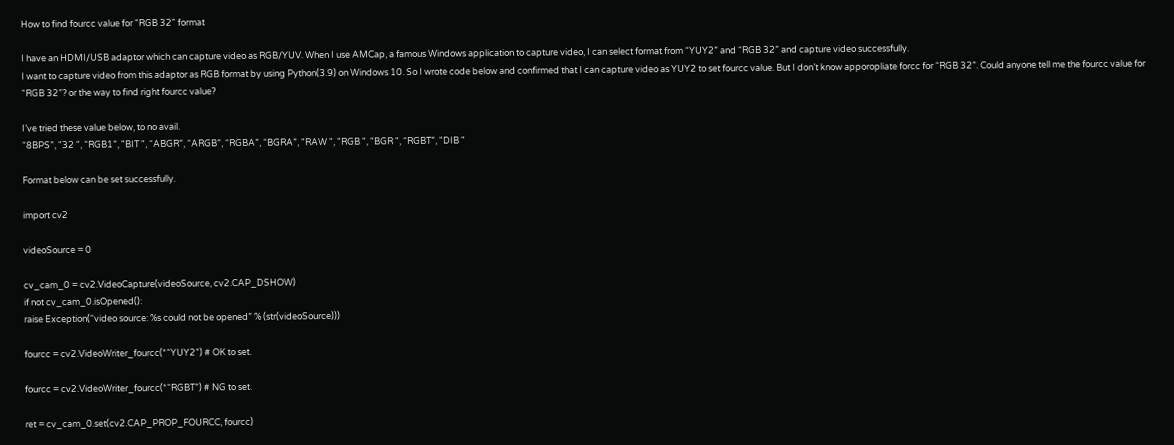How to find fourcc value for "RGB 32" format

I have an HDMI/USB adaptor which can capture video as RGB/YUV. When I use AMCap, a famous Windows application to capture video, I can select format from “YUY2” and “RGB 32” and capture video successfully.
I want to capture video from this adaptor as RGB format by using Python(3.9) on Windows 10. So I wrote code below and confirmed that I can capture video as YUY2 to set fourcc value. But I don’t know apporopliate forcc for “RGB 32”. Could anyone tell me the fourcc value for “RGB 32”? or the way to find right fourcc value?

I’ve tried these value below, to no avail.
“8BPS”, "32 ", “RGB1”, "BIT ", “ABGR”, “ARGB”, “RGBA”, “BGRA”, "RAW ", "RGB ", "BGR ", “RGBT”, "DIB "

Format below can be set successfully.

import cv2

videoSource = 0

cv_cam_0 = cv2.VideoCapture(videoSource, cv2.CAP_DSHOW)
if not cv_cam_0.isOpened():
raise Exception(“video source: %s could not be opened” % (str(videoSource)))

fourcc = cv2.VideoWriter_fourcc(*“YUY2”) # OK to set.

fourcc = cv2.VideoWriter_fourcc(*“RGBT”) # NG to set.

ret = cv_cam_0.set(cv2.CAP_PROP_FOURCC, fourcc)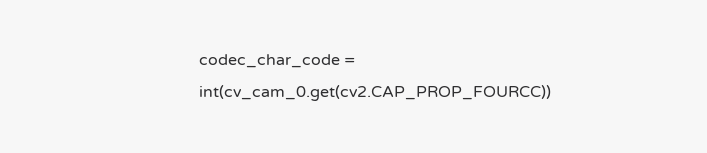codec_char_code = int(cv_cam_0.get(cv2.CAP_PROP_FOURCC))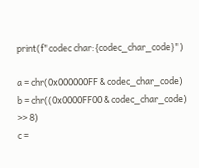print(f"codec char:{codec_char_code}")

a = chr(0x000000FF & codec_char_code)
b = chr((0x0000FF00 & codec_char_code) >> 8)
c =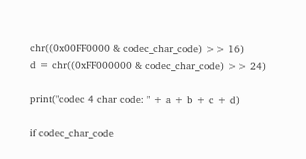chr((0x00FF0000 & codec_char_code) >> 16)
d = chr((0xFF000000 & codec_char_code) >> 24)

print("codec 4 char code: " + a + b + c + d)

if codec_char_code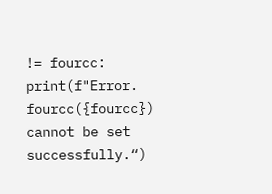!= fourcc:
print(f"Error. fourcc({fourcc}) cannot be set successfully.“)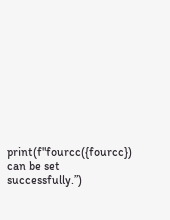print(f"fourcc({fourcc}) can be set successfully.”)